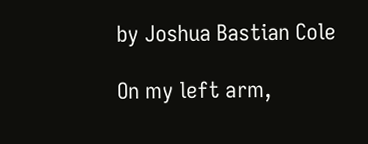by Joshua Bastian Cole

On my left arm,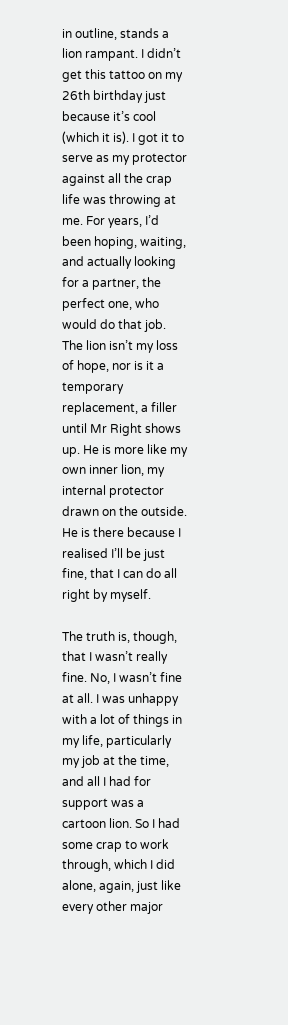in outline, stands a lion rampant. I didn’t get this tattoo on my 26th birthday just because it’s cool (which it is). I got it to serve as my protector against all the crap life was throwing at me. For years, I’d been hoping, waiting, and actually looking for a partner, the perfect one, who would do that job. The lion isn’t my loss of hope, nor is it a temporary replacement, a filler until Mr Right shows up. He is more like my own inner lion, my internal protector drawn on the outside. He is there because I realised I’ll be just fine, that I can do all right by myself.

The truth is, though, that I wasn’t really fine. No, I wasn’t fine at all. I was unhappy with a lot of things in my life, particularly my job at the time, and all I had for support was a cartoon lion. So I had some crap to work through, which I did alone, again, just like every other major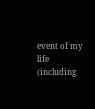event of my life (including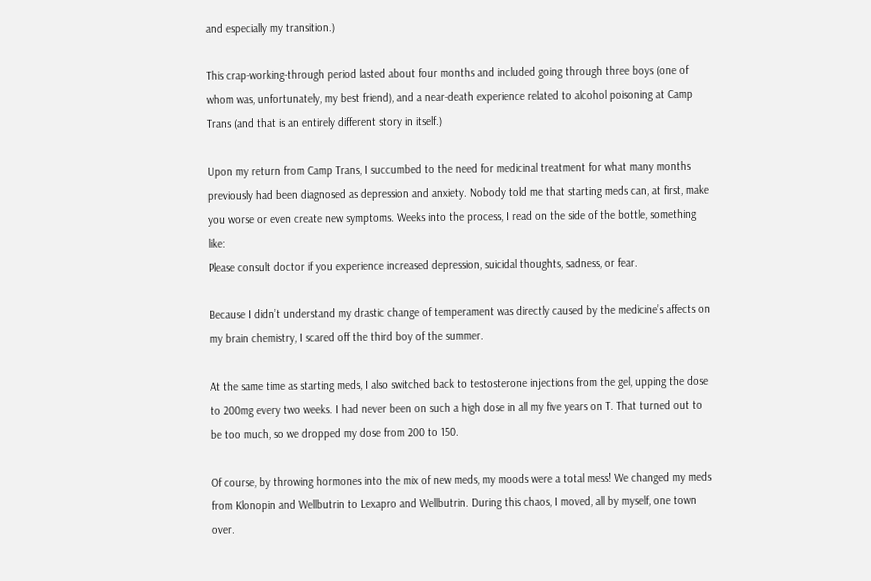and especially my transition.)

This crap-working-through period lasted about four months and included going through three boys (one of whom was, unfortunately, my best friend), and a near-death experience related to alcohol poisoning at Camp Trans (and that is an entirely different story in itself.)

Upon my return from Camp Trans, I succumbed to the need for medicinal treatment for what many months previously had been diagnosed as depression and anxiety. Nobody told me that starting meds can, at first, make you worse or even create new symptoms. Weeks into the process, I read on the side of the bottle, something like:
Please consult doctor if you experience increased depression, suicidal thoughts, sadness, or fear.

Because I didn’t understand my drastic change of temperament was directly caused by the medicine’s affects on my brain chemistry, I scared off the third boy of the summer.

At the same time as starting meds, I also switched back to testosterone injections from the gel, upping the dose to 200mg every two weeks. I had never been on such a high dose in all my five years on T. That turned out to be too much, so we dropped my dose from 200 to 150.

Of course, by throwing hormones into the mix of new meds, my moods were a total mess! We changed my meds from Klonopin and Wellbutrin to Lexapro and Wellbutrin. During this chaos, I moved, all by myself, one town over.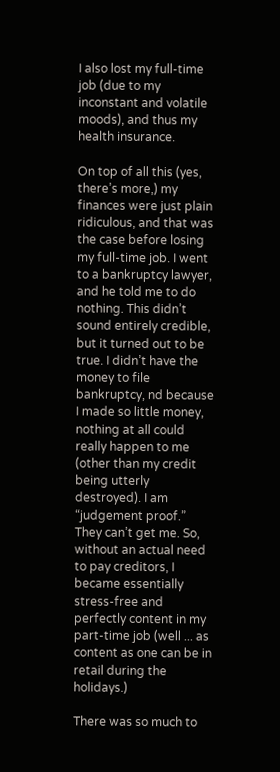I also lost my full-time job (due to my inconstant and volatile moods), and thus my health insurance.

On top of all this (yes, there’s more,) my finances were just plain ridiculous, and that was the case before losing my full-time job. I went to a bankruptcy lawyer, and he told me to do nothing. This didn’t sound entirely credible, but it turned out to be true. I didn’t have the money to file bankruptcy, nd because I made so little money, nothing at all could really happen to me (other than my credit being utterly destroyed). I am “judgement proof.” They can’t get me. So, without an actual need to pay creditors, I became essentially stress-free and perfectly content in my part-time job (well ... as content as one can be in retail during the holidays.)

There was so much to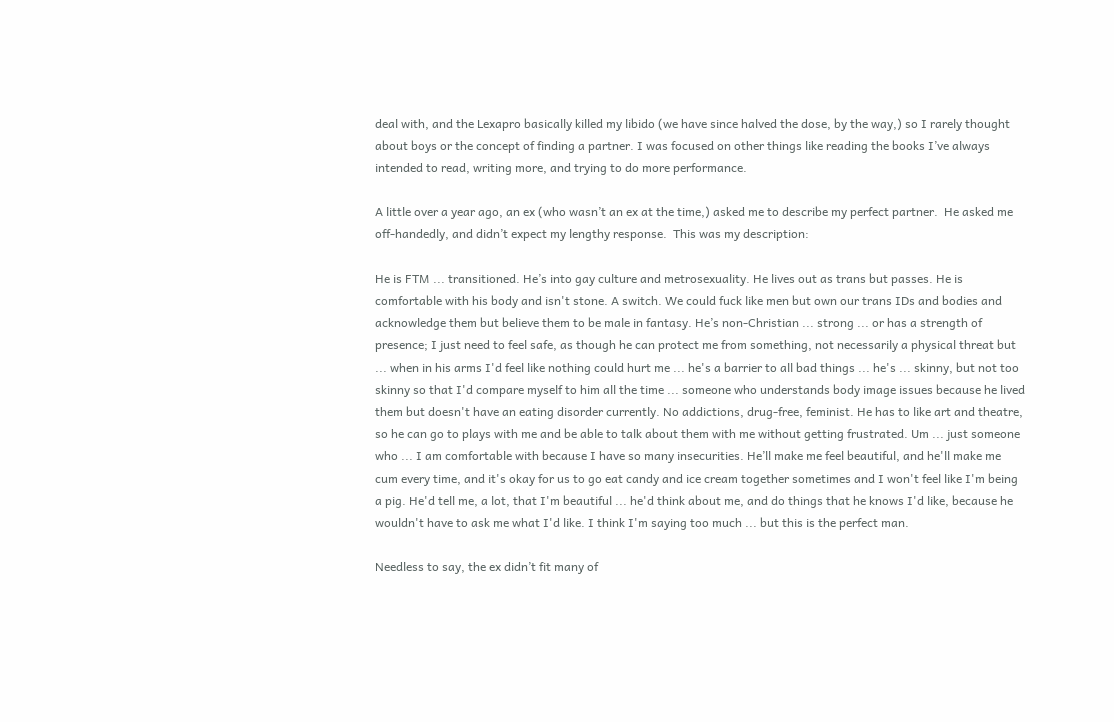deal with, and the Lexapro basically killed my libido (we have since halved the dose, by the way,) so I rarely thought about boys or the concept of finding a partner. I was focused on other things like reading the books I’ve always intended to read, writing more, and trying to do more performance.

A little over a year ago, an ex (who wasn’t an ex at the time,) asked me to describe my perfect partner.  He asked me off-handedly, and didn’t expect my lengthy response.  This was my description:

He is FTM ... transitioned. He’s into gay culture and metrosexuality. He lives out as trans but passes. He is comfortable with his body and isn't stone. A switch. We could fuck like men but own our trans IDs and bodies and acknowledge them but believe them to be male in fantasy. He’s non-Christian ... strong ... or has a strength of presence; I just need to feel safe, as though he can protect me from something, not necessarily a physical threat but ... when in his arms I'd feel like nothing could hurt me ... he's a barrier to all bad things ... he's ... skinny, but not too skinny so that I'd compare myself to him all the time ... someone who understands body image issues because he lived them but doesn't have an eating disorder currently. No addictions, drug-free, feminist. He has to like art and theatre, so he can go to plays with me and be able to talk about them with me without getting frustrated. Um ... just someone who ... I am comfortable with because I have so many insecurities. He’ll make me feel beautiful, and he'll make me cum every time, and it's okay for us to go eat candy and ice cream together sometimes and I won't feel like I'm being a pig. He'd tell me, a lot, that I'm beautiful ... he'd think about me, and do things that he knows I'd like, because he wouldn't have to ask me what I'd like. I think I'm saying too much ... but this is the perfect man.

Needless to say, the ex didn’t fit many of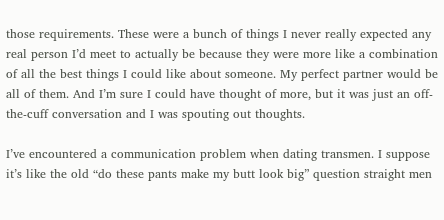those requirements. These were a bunch of things I never really expected any real person I’d meet to actually be because they were more like a combination of all the best things I could like about someone. My perfect partner would be all of them. And I’m sure I could have thought of more, but it was just an off-the-cuff conversation and I was spouting out thoughts.

I’ve encountered a communication problem when dating transmen. I suppose it’s like the old “do these pants make my butt look big” question straight men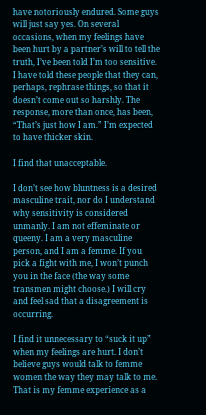have notoriously endured. Some guys will just say yes. On several occasions, when my feelings have been hurt by a partner’s will to tell the truth, I’ve been told I’m too sensitive.  I have told these people that they can, perhaps, rephrase things, so that it doesn’t come out so harshly. The response, more than once, has been, “That’s just how I am.” I’m expected to have thicker skin.

I find that unacceptable.

I don’t see how bluntness is a desired masculine trait, nor do I understand why sensitivity is considered unmanly. I am not effeminate or queeny. I am a very masculine person, and I am a femme. If you pick a fight with me, I won’t punch you in the face (the way some transmen might choose.) I will cry and feel sad that a disagreement is occurring.

I find it unnecessary to “suck it up” when my feelings are hurt. I don’t believe guys would talk to femme women the way they may talk to me. That is my femme experience as a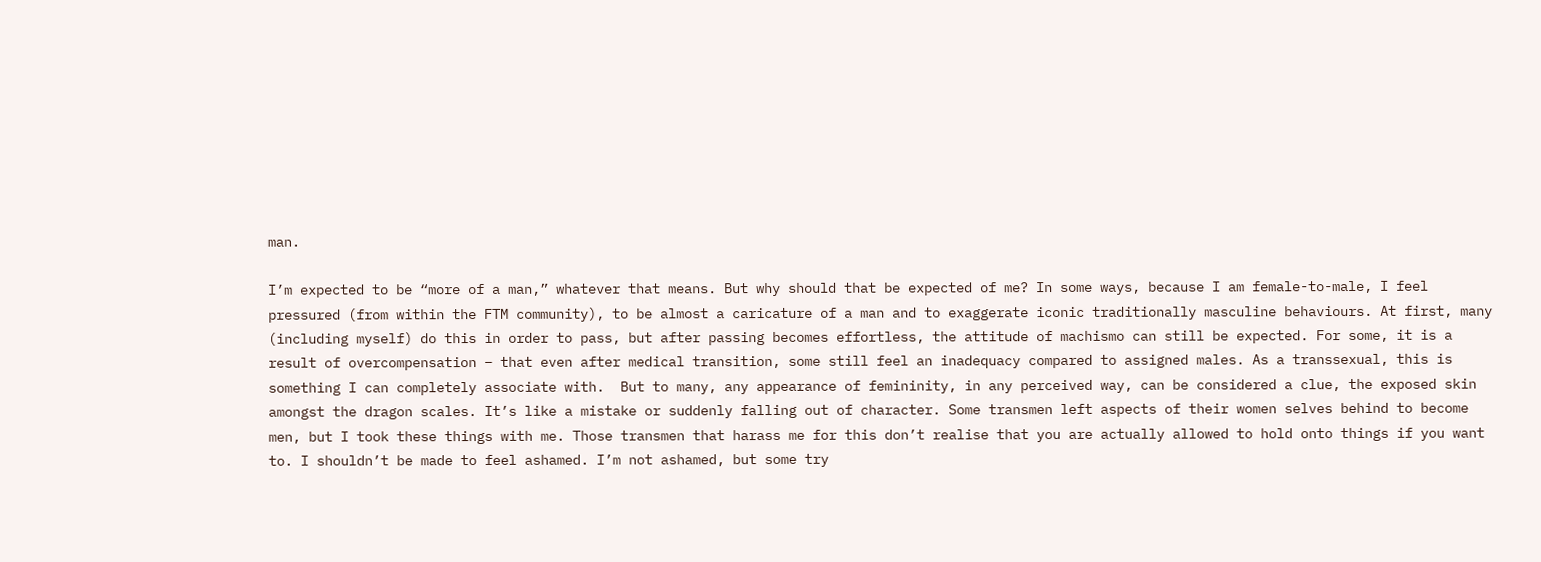man.

I’m expected to be “more of a man,” whatever that means. But why should that be expected of me? In some ways, because I am female-to-male, I feel pressured (from within the FTM community), to be almost a caricature of a man and to exaggerate iconic traditionally masculine behaviours. At first, many (including myself) do this in order to pass, but after passing becomes effortless, the attitude of machismo can still be expected. For some, it is a result of overcompensation – that even after medical transition, some still feel an inadequacy compared to assigned males. As a transsexual, this is something I can completely associate with.  But to many, any appearance of femininity, in any perceived way, can be considered a clue, the exposed skin amongst the dragon scales. It’s like a mistake or suddenly falling out of character. Some transmen left aspects of their women selves behind to become men, but I took these things with me. Those transmen that harass me for this don’t realise that you are actually allowed to hold onto things if you want to. I shouldn’t be made to feel ashamed. I’m not ashamed, but some try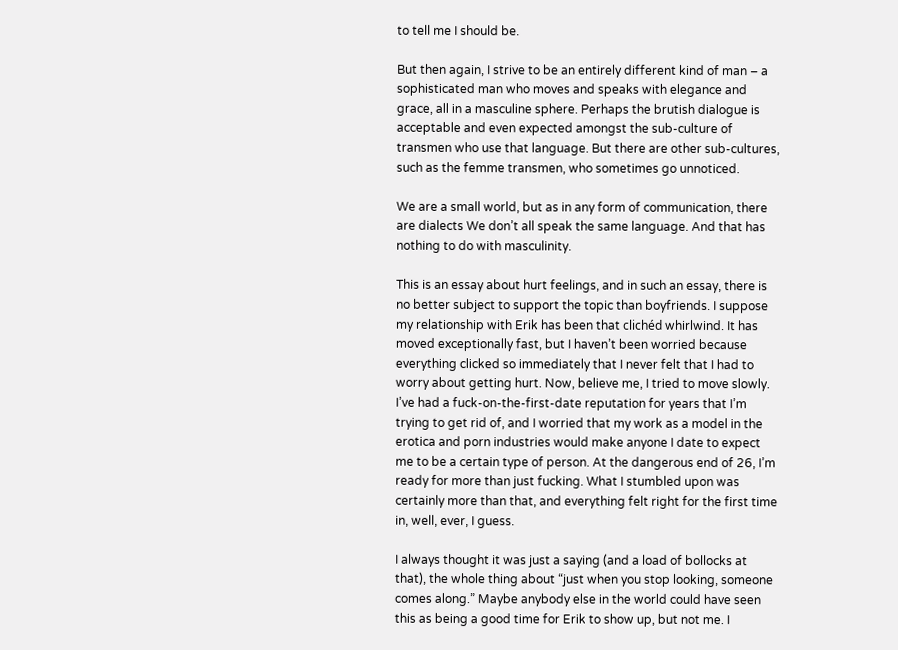to tell me I should be.

But then again, I strive to be an entirely different kind of man – a sophisticated man who moves and speaks with elegance and grace, all in a masculine sphere. Perhaps the brutish dialogue is acceptable and even expected amongst the sub-culture of transmen who use that language. But there are other sub-cultures, such as the femme transmen, who sometimes go unnoticed.

We are a small world, but as in any form of communication, there are dialects We don’t all speak the same language. And that has nothing to do with masculinity.

This is an essay about hurt feelings, and in such an essay, there is no better subject to support the topic than boyfriends. I suppose my relationship with Erik has been that clichéd whirlwind. It has moved exceptionally fast, but I haven’t been worried because everything clicked so immediately that I never felt that I had to worry about getting hurt. Now, believe me, I tried to move slowly. I’ve had a fuck-on-the-first-date reputation for years that I’m trying to get rid of, and I worried that my work as a model in the erotica and porn industries would make anyone I date to expect me to be a certain type of person. At the dangerous end of 26, I’m ready for more than just fucking. What I stumbled upon was certainly more than that, and everything felt right for the first time in, well, ever, I guess.

I always thought it was just a saying (and a load of bollocks at that), the whole thing about “just when you stop looking, someone comes along.” Maybe anybody else in the world could have seen this as being a good time for Erik to show up, but not me. I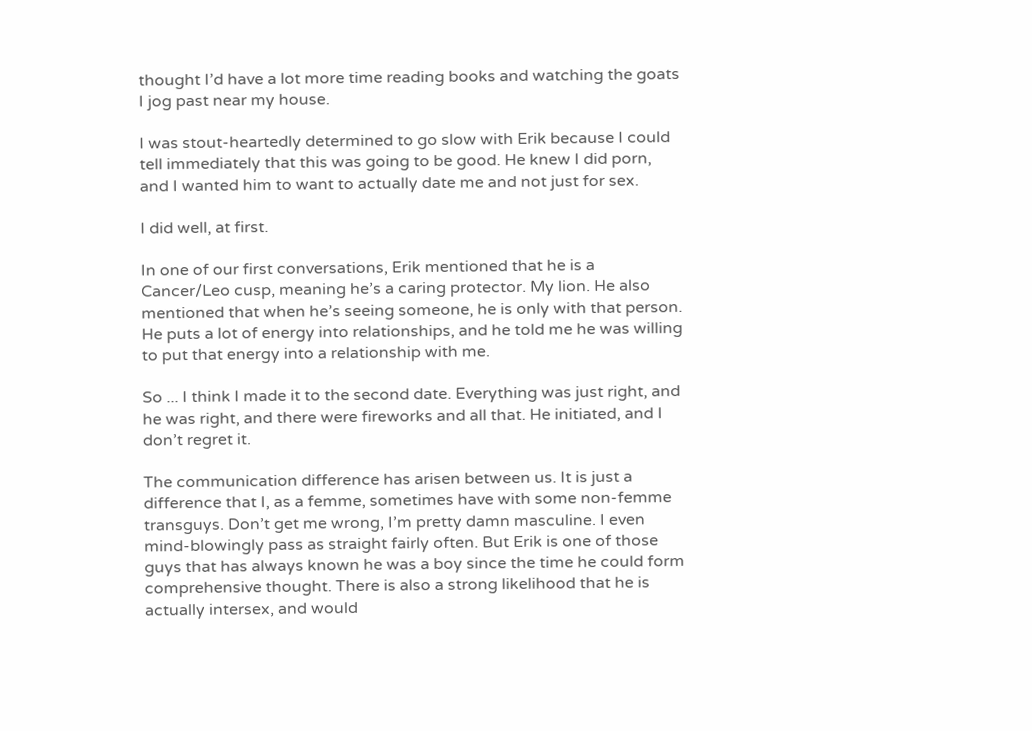thought I’d have a lot more time reading books and watching the goats I jog past near my house.

I was stout-heartedly determined to go slow with Erik because I could tell immediately that this was going to be good. He knew I did porn, and I wanted him to want to actually date me and not just for sex.

I did well, at first.

In one of our first conversations, Erik mentioned that he is a Cancer/Leo cusp, meaning he’s a caring protector. My lion. He also mentioned that when he’s seeing someone, he is only with that person. He puts a lot of energy into relationships, and he told me he was willing to put that energy into a relationship with me.

So ... I think I made it to the second date. Everything was just right, and he was right, and there were fireworks and all that. He initiated, and I don’t regret it.

The communication difference has arisen between us. It is just a difference that I, as a femme, sometimes have with some non-femme transguys. Don’t get me wrong, I’m pretty damn masculine. I even mind-blowingly pass as straight fairly often. But Erik is one of those guys that has always known he was a boy since the time he could form comprehensive thought. There is also a strong likelihood that he is actually intersex, and would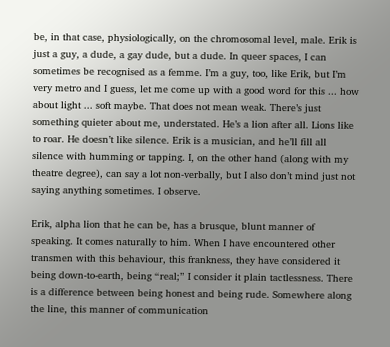be, in that case, physiologically, on the chromosomal level, male. Erik is just a guy, a dude, a gay dude, but a dude. In queer spaces, I can sometimes be recognised as a femme. I’m a guy, too, like Erik, but I’m very metro and I guess, let me come up with a good word for this ... how about light ... soft maybe. That does not mean weak. There’s just something quieter about me, understated. He’s a lion after all. Lions like to roar. He doesn’t like silence. Erik is a musician, and he’ll fill all silence with humming or tapping. I, on the other hand (along with my theatre degree), can say a lot non-verbally, but I also don’t mind just not saying anything sometimes. I observe.

Erik, alpha lion that he can be, has a brusque, blunt manner of speaking. It comes naturally to him. When I have encountered other transmen with this behaviour, this frankness, they have considered it being down-to-earth, being “real;” I consider it plain tactlessness. There is a difference between being honest and being rude. Somewhere along the line, this manner of communication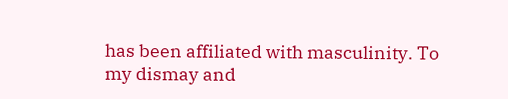has been affiliated with masculinity. To my dismay and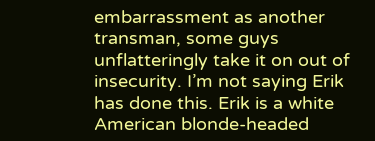embarrassment as another transman, some guys unflatteringly take it on out of insecurity. I’m not saying Erik has done this. Erik is a white American blonde-headed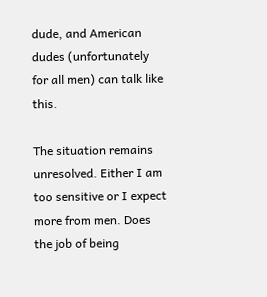dude, and American dudes (unfortunately for all men) can talk like this.

The situation remains unresolved. Either I am too sensitive or I expect more from men. Does the job of being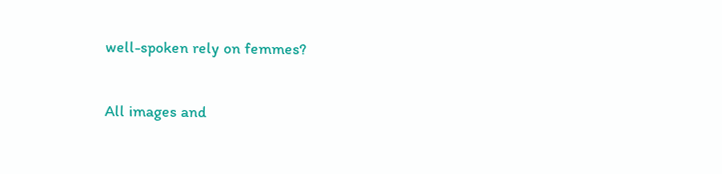well-spoken rely on femmes?

All images and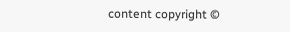content copyright ©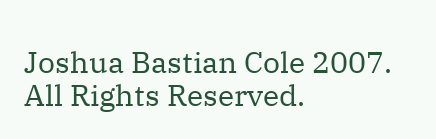Joshua Bastian Cole 2007. All Rights Reserved.